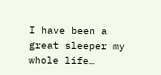I have been a great sleeper my whole life…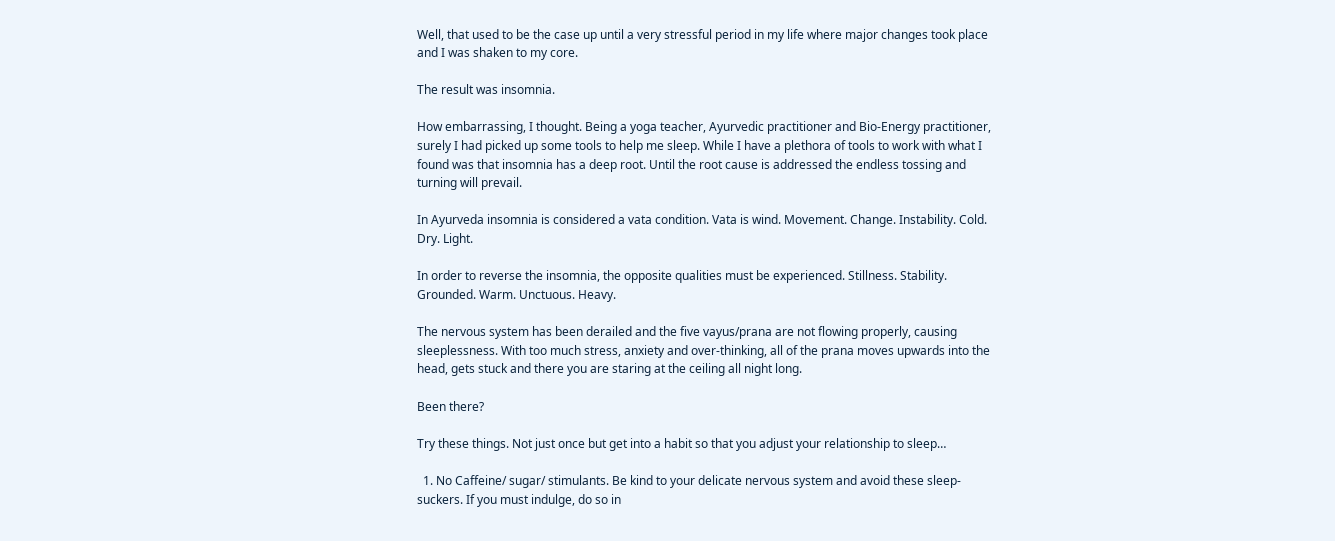Well, that used to be the case up until a very stressful period in my life where major changes took place and I was shaken to my core.

The result was insomnia.

How embarrassing, I thought. Being a yoga teacher, Ayurvedic practitioner and Bio-Energy practitioner, surely I had picked up some tools to help me sleep. While I have a plethora of tools to work with what I found was that insomnia has a deep root. Until the root cause is addressed the endless tossing and turning will prevail.

In Ayurveda insomnia is considered a vata condition. Vata is wind. Movement. Change. Instability. Cold. Dry. Light.

In order to reverse the insomnia, the opposite qualities must be experienced. Stillness. Stability. Grounded. Warm. Unctuous. Heavy.

The nervous system has been derailed and the five vayus/prana are not flowing properly, causing sleeplessness. With too much stress, anxiety and over-thinking, all of the prana moves upwards into the head, gets stuck and there you are staring at the ceiling all night long.

Been there?

Try these things. Not just once but get into a habit so that you adjust your relationship to sleep…

  1. No Caffeine/ sugar/ stimulants. Be kind to your delicate nervous system and avoid these sleep-suckers. If you must indulge, do so in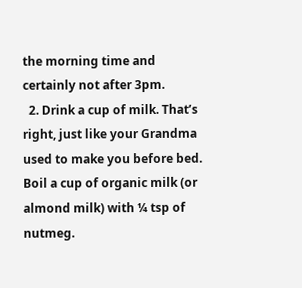the morning time and certainly not after 3pm.
  2. Drink a cup of milk. That’s right, just like your Grandma used to make you before bed. Boil a cup of organic milk (or almond milk) with ¼ tsp of nutmeg.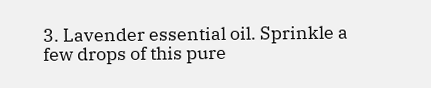3. Lavender essential oil. Sprinkle a few drops of this pure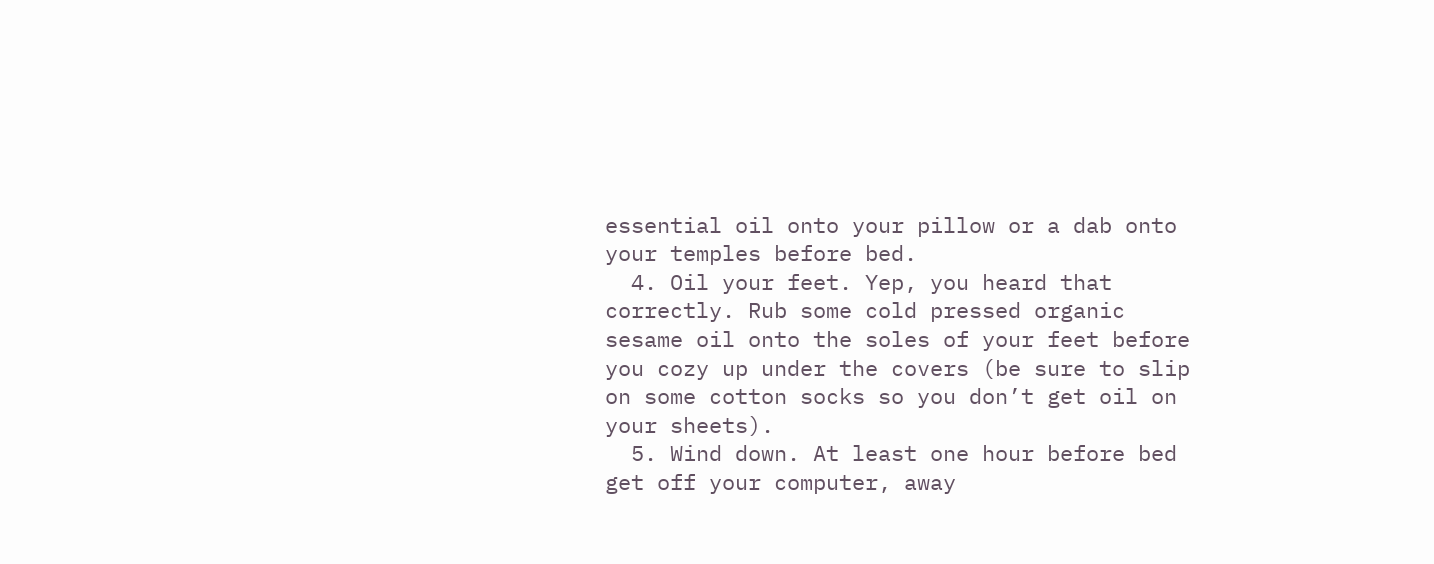essential oil onto your pillow or a dab onto your temples before bed.
  4. Oil your feet. Yep, you heard that correctly. Rub some cold pressed organic sesame oil onto the soles of your feet before you cozy up under the covers (be sure to slip on some cotton socks so you don’t get oil on your sheets).
  5. Wind down. At least one hour before bed get off your computer, away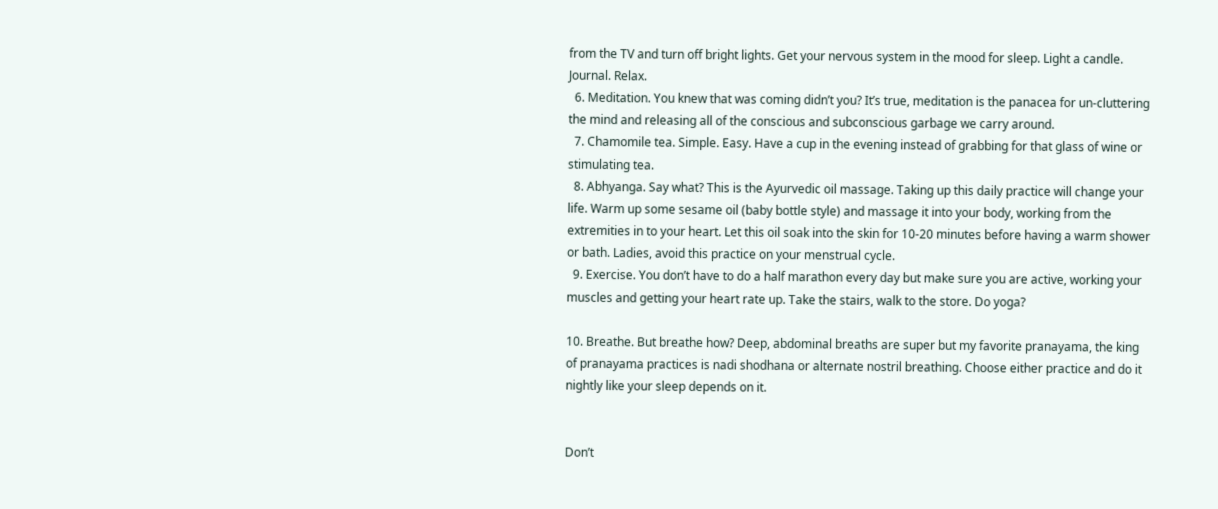from the TV and turn off bright lights. Get your nervous system in the mood for sleep. Light a candle. Journal. Relax.
  6. Meditation. You knew that was coming didn’t you? It’s true, meditation is the panacea for un-cluttering the mind and releasing all of the conscious and subconscious garbage we carry around.
  7. Chamomile tea. Simple. Easy. Have a cup in the evening instead of grabbing for that glass of wine or stimulating tea.
  8. Abhyanga. Say what? This is the Ayurvedic oil massage. Taking up this daily practice will change your life. Warm up some sesame oil (baby bottle style) and massage it into your body, working from the extremities in to your heart. Let this oil soak into the skin for 10-20 minutes before having a warm shower or bath. Ladies, avoid this practice on your menstrual cycle.
  9. Exercise. You don’t have to do a half marathon every day but make sure you are active, working your muscles and getting your heart rate up. Take the stairs, walk to the store. Do yoga?

10. Breathe. But breathe how? Deep, abdominal breaths are super but my favorite pranayama, the king of pranayama practices is nadi shodhana or alternate nostril breathing. Choose either practice and do it nightly like your sleep depends on it.


Don’t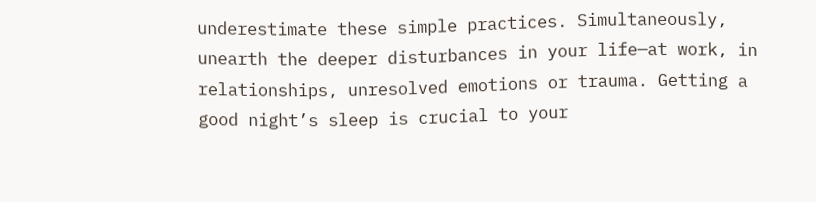underestimate these simple practices. Simultaneously, unearth the deeper disturbances in your life—at work, in relationships, unresolved emotions or trauma. Getting a good night’s sleep is crucial to your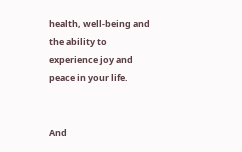health, well-being and the ability to experience joy and peace in your life.


And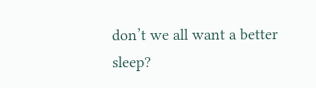don’t we all want a better sleep?